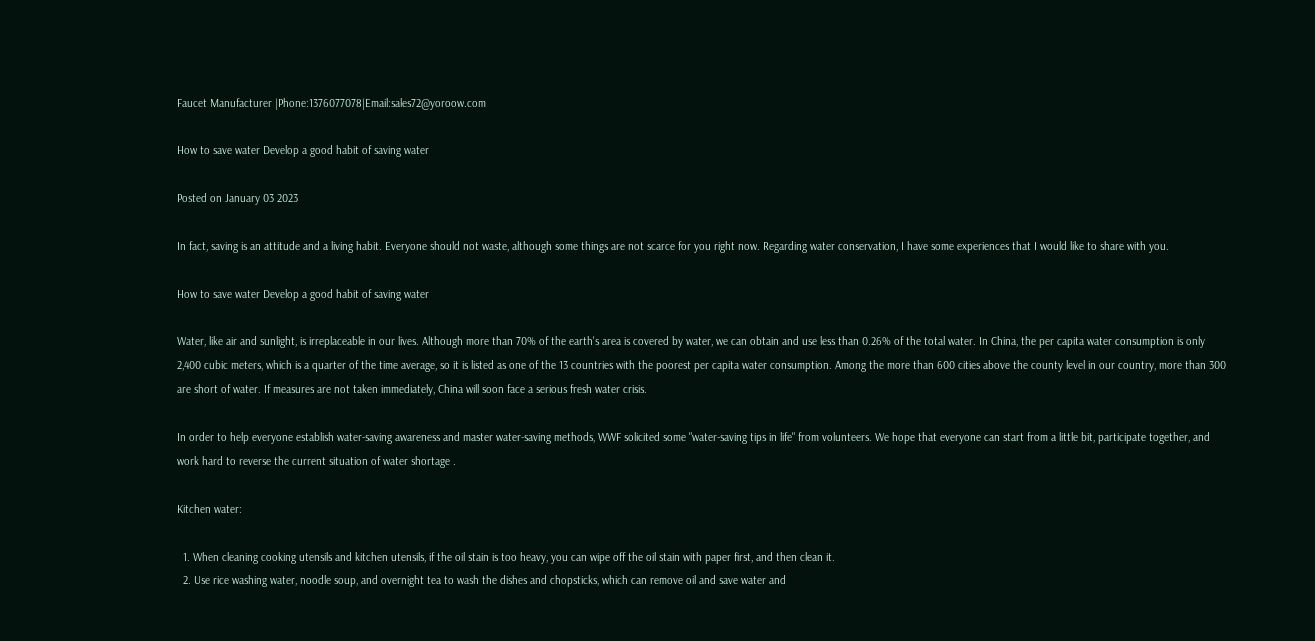Faucet Manufacturer |Phone:1376077078|Email:sales72@yoroow.com

How to save water Develop a good habit of saving water

Posted on January 03 2023

In fact, saving is an attitude and a living habit. Everyone should not waste, although some things are not scarce for you right now. Regarding water conservation, I have some experiences that I would like to share with you.

How to save water Develop a good habit of saving water

Water, like air and sunlight, is irreplaceable in our lives. Although more than 70% of the earth's area is covered by water, we can obtain and use less than 0.26% of the total water. In China, the per capita water consumption is only 2,400 cubic meters, which is a quarter of the time average, so it is listed as one of the 13 countries with the poorest per capita water consumption. Among the more than 600 cities above the county level in our country, more than 300 are short of water. If measures are not taken immediately, China will soon face a serious fresh water crisis.

In order to help everyone establish water-saving awareness and master water-saving methods, WWF solicited some "water-saving tips in life" from volunteers. We hope that everyone can start from a little bit, participate together, and work hard to reverse the current situation of water shortage .

Kitchen water:

  1. When cleaning cooking utensils and kitchen utensils, if the oil stain is too heavy, you can wipe off the oil stain with paper first, and then clean it.
  2. Use rice washing water, noodle soup, and overnight tea to wash the dishes and chopsticks, which can remove oil and save water and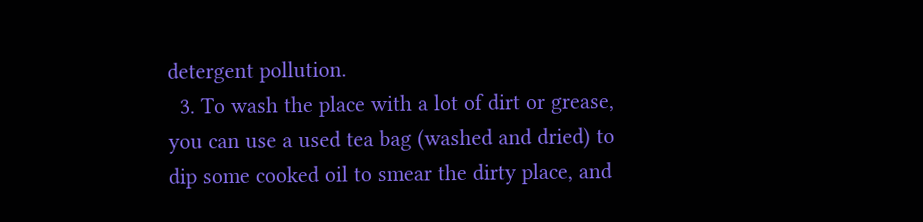detergent pollution.
  3. To wash the place with a lot of dirt or grease, you can use a used tea bag (washed and dried) to dip some cooked oil to smear the dirty place, and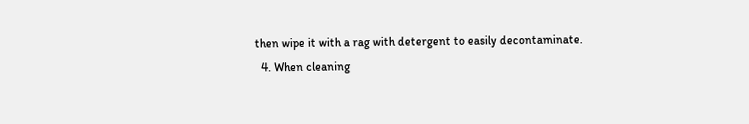then wipe it with a rag with detergent to easily decontaminate.
  4. When cleaning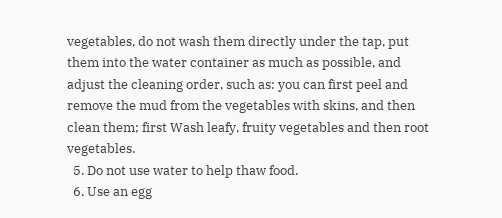vegetables, do not wash them directly under the tap, put them into the water container as much as possible, and adjust the cleaning order, such as: you can first peel and remove the mud from the vegetables with skins, and then clean them; first Wash leafy, fruity vegetables and then root vegetables.
  5. Do not use water to help thaw food.
  6. Use an egg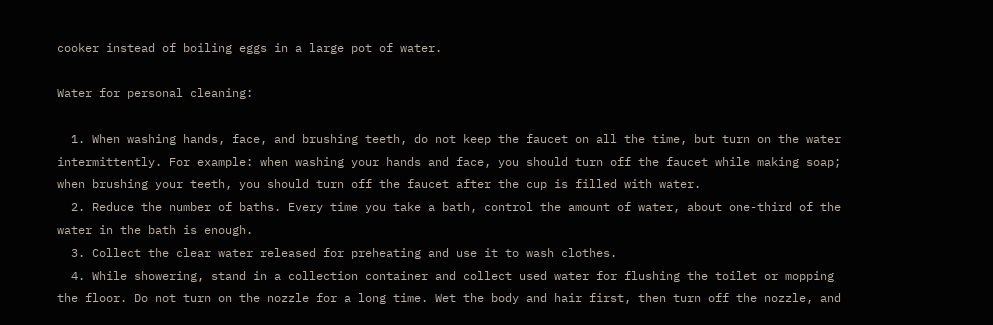cooker instead of boiling eggs in a large pot of water.

Water for personal cleaning:

  1. When washing hands, face, and brushing teeth, do not keep the faucet on all the time, but turn on the water intermittently. For example: when washing your hands and face, you should turn off the faucet while making soap; when brushing your teeth, you should turn off the faucet after the cup is filled with water.
  2. Reduce the number of baths. Every time you take a bath, control the amount of water, about one-third of the water in the bath is enough.
  3. Collect the clear water released for preheating and use it to wash clothes.
  4. While showering, stand in a collection container and collect used water for flushing the toilet or mopping the floor. Do not turn on the nozzle for a long time. Wet the body and hair first, then turn off the nozzle, and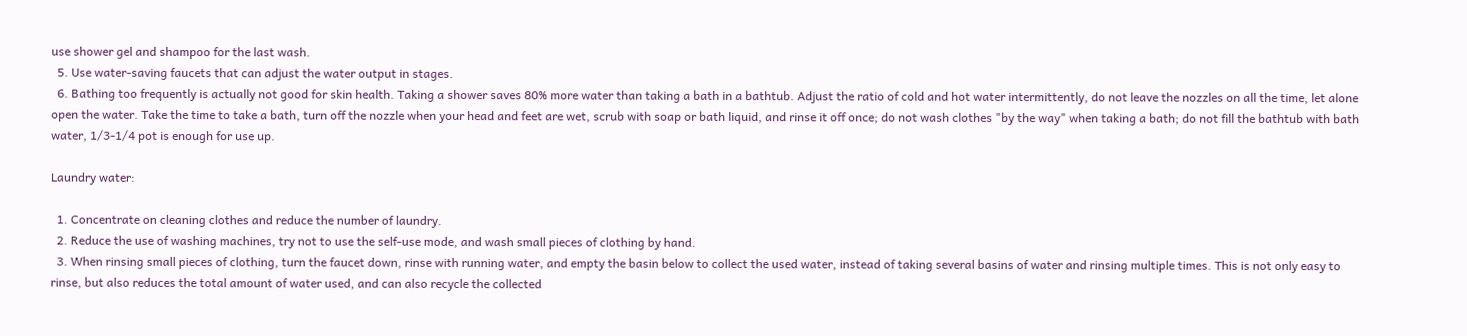use shower gel and shampoo for the last wash.
  5. Use water-saving faucets that can adjust the water output in stages.
  6. Bathing too frequently is actually not good for skin health. Taking a shower saves 80% more water than taking a bath in a bathtub. Adjust the ratio of cold and hot water intermittently, do not leave the nozzles on all the time, let alone open the water. Take the time to take a bath, turn off the nozzle when your head and feet are wet, scrub with soap or bath liquid, and rinse it off once; do not wash clothes "by the way" when taking a bath; do not fill the bathtub with bath water, 1/3-1/4 pot is enough for use up.

Laundry water:

  1. Concentrate on cleaning clothes and reduce the number of laundry.
  2. Reduce the use of washing machines, try not to use the self-use mode, and wash small pieces of clothing by hand.
  3. When rinsing small pieces of clothing, turn the faucet down, rinse with running water, and empty the basin below to collect the used water, instead of taking several basins of water and rinsing multiple times. This is not only easy to rinse, but also reduces the total amount of water used, and can also recycle the collected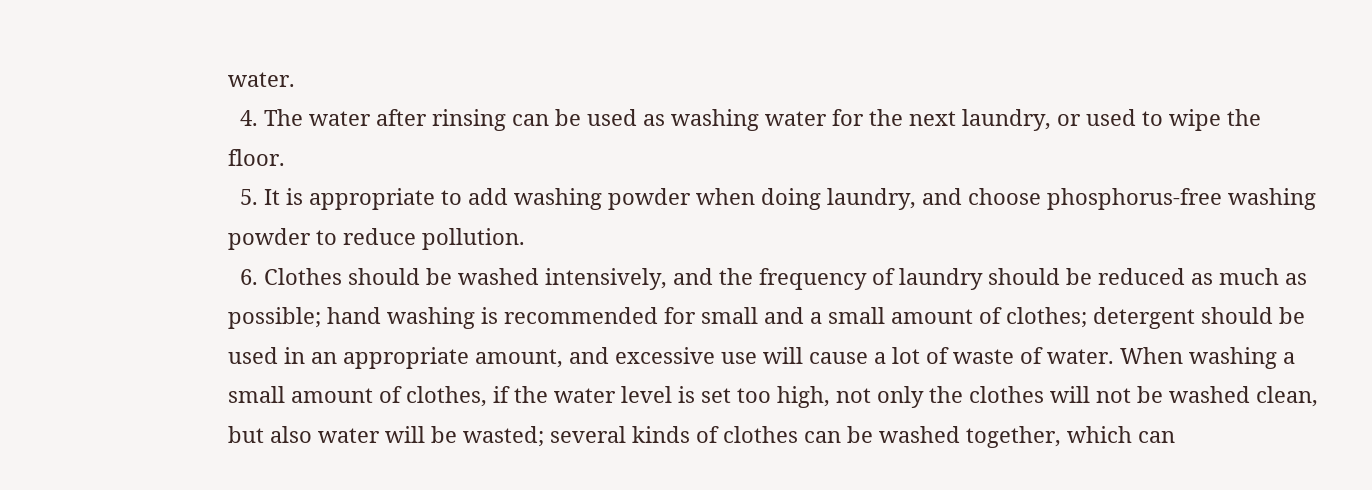water.
  4. The water after rinsing can be used as washing water for the next laundry, or used to wipe the floor.
  5. It is appropriate to add washing powder when doing laundry, and choose phosphorus-free washing powder to reduce pollution.
  6. Clothes should be washed intensively, and the frequency of laundry should be reduced as much as possible; hand washing is recommended for small and a small amount of clothes; detergent should be used in an appropriate amount, and excessive use will cause a lot of waste of water. When washing a small amount of clothes, if the water level is set too high, not only the clothes will not be washed clean, but also water will be wasted; several kinds of clothes can be washed together, which can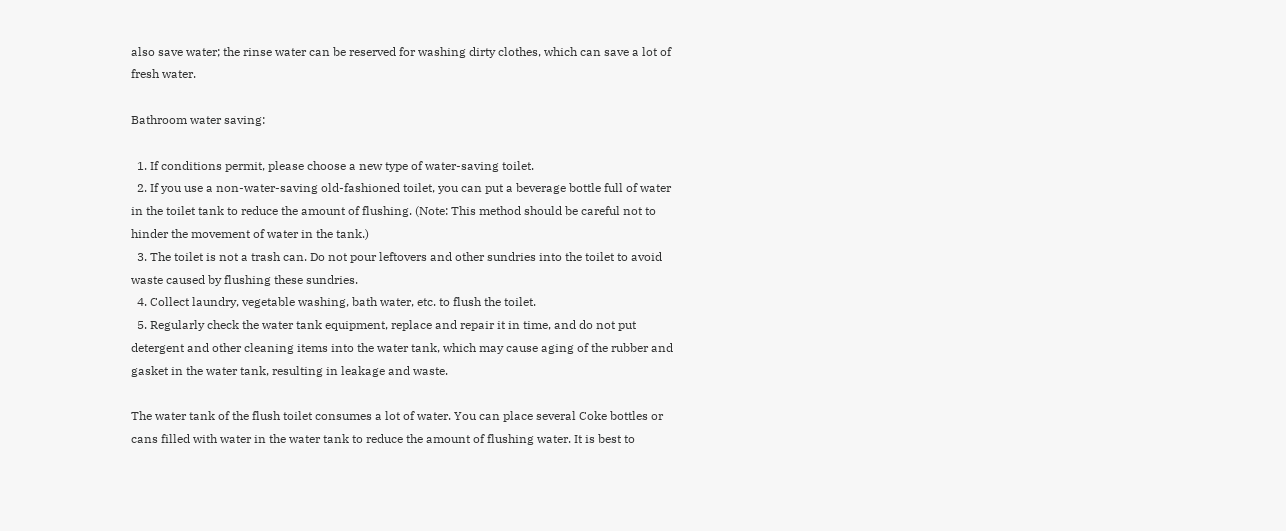also save water; the rinse water can be reserved for washing dirty clothes, which can save a lot of fresh water.

Bathroom water saving:

  1. If conditions permit, please choose a new type of water-saving toilet.
  2. If you use a non-water-saving old-fashioned toilet, you can put a beverage bottle full of water in the toilet tank to reduce the amount of flushing. (Note: This method should be careful not to hinder the movement of water in the tank.)
  3. The toilet is not a trash can. Do not pour leftovers and other sundries into the toilet to avoid waste caused by flushing these sundries.
  4. Collect laundry, vegetable washing, bath water, etc. to flush the toilet.
  5. Regularly check the water tank equipment, replace and repair it in time, and do not put detergent and other cleaning items into the water tank, which may cause aging of the rubber and gasket in the water tank, resulting in leakage and waste.

The water tank of the flush toilet consumes a lot of water. You can place several Coke bottles or cans filled with water in the water tank to reduce the amount of flushing water. It is best to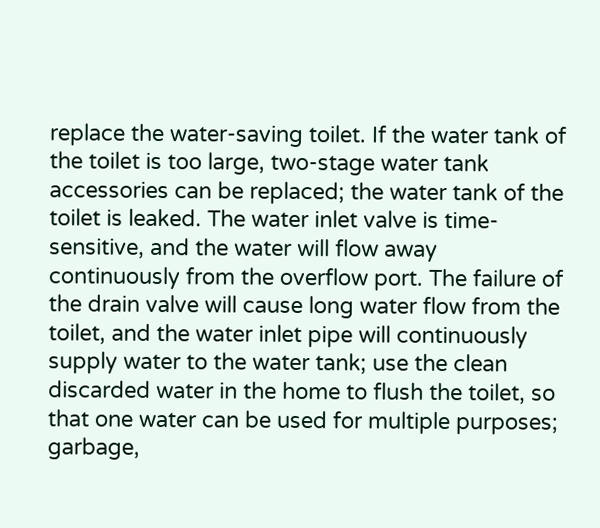replace the water-saving toilet. If the water tank of the toilet is too large, two-stage water tank accessories can be replaced; the water tank of the toilet is leaked. The water inlet valve is time-sensitive, and the water will flow away continuously from the overflow port. The failure of the drain valve will cause long water flow from the toilet, and the water inlet pipe will continuously supply water to the water tank; use the clean discarded water in the home to flush the toilet, so that one water can be used for multiple purposes; garbage,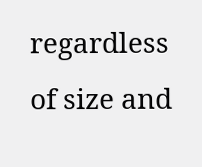regardless of size and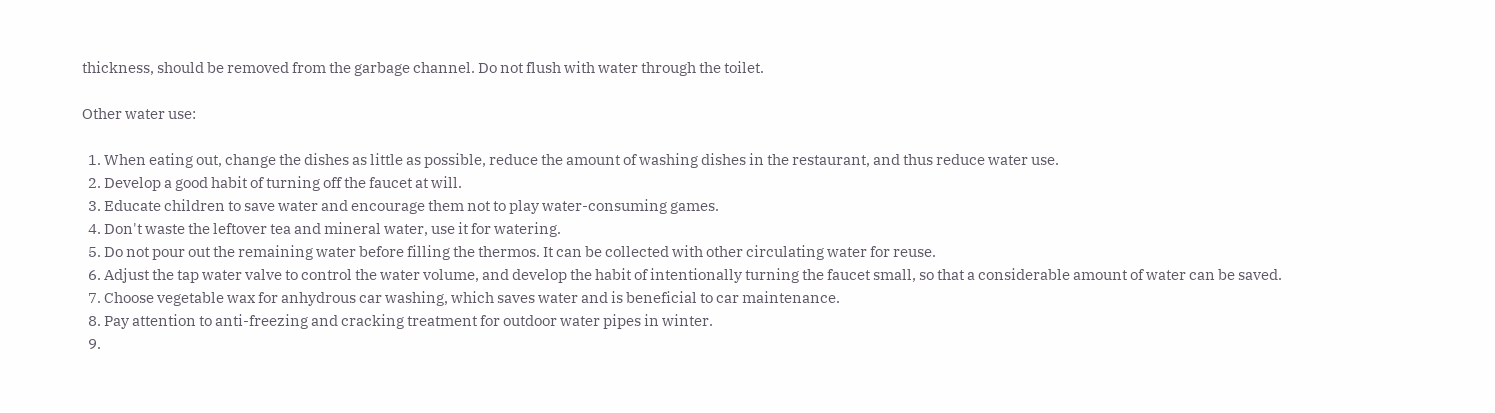thickness, should be removed from the garbage channel. Do not flush with water through the toilet.

Other water use:

  1. When eating out, change the dishes as little as possible, reduce the amount of washing dishes in the restaurant, and thus reduce water use.
  2. Develop a good habit of turning off the faucet at will.
  3. Educate children to save water and encourage them not to play water-consuming games.
  4. Don't waste the leftover tea and mineral water, use it for watering.
  5. Do not pour out the remaining water before filling the thermos. It can be collected with other circulating water for reuse.
  6. Adjust the tap water valve to control the water volume, and develop the habit of intentionally turning the faucet small, so that a considerable amount of water can be saved.
  7. Choose vegetable wax for anhydrous car washing, which saves water and is beneficial to car maintenance.
  8. Pay attention to anti-freezing and cracking treatment for outdoor water pipes in winter.
  9.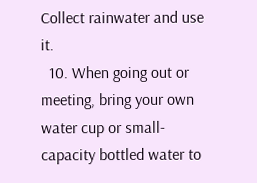Collect rainwater and use it.
  10. When going out or meeting, bring your own water cup or small-capacity bottled water to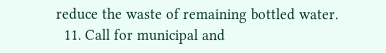reduce the waste of remaining bottled water.
  11. Call for municipal and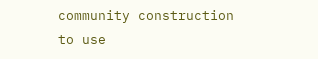community construction to use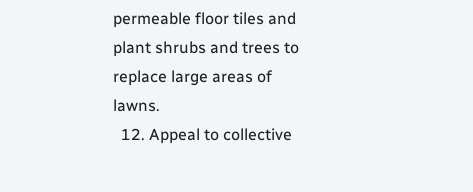permeable floor tiles and plant shrubs and trees to replace large areas of lawns.
  12. Appeal to collective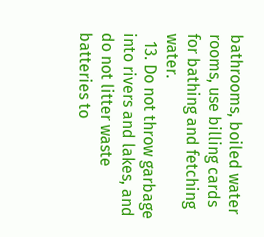bathrooms, boiled water rooms, use billing cards for bathing and fetching water.
  13. Do not throw garbage into rivers and lakes, and do not litter waste batteries to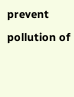prevent pollution of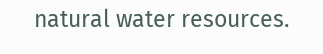natural water resources.